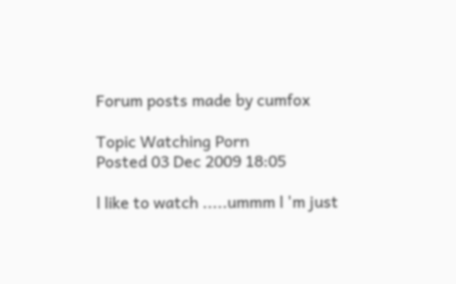Forum posts made by cumfox

Topic Watching Porn
Posted 03 Dec 2009 18:05

l like to watch .....ummm l 'm just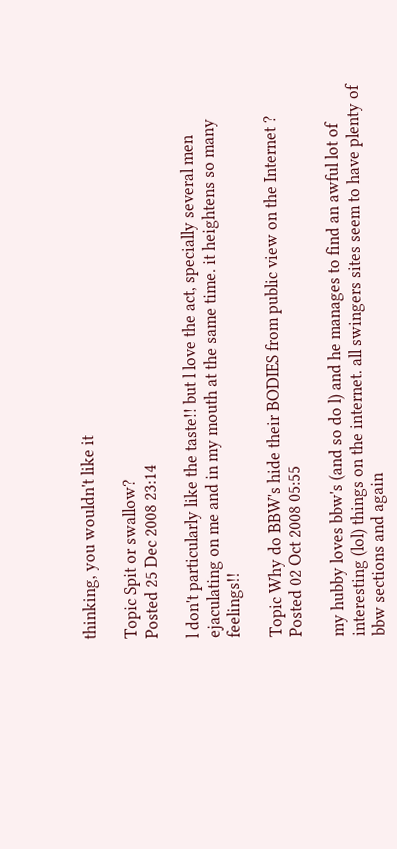thinking, you wouldn't like it

Topic Spit or swallow?
Posted 25 Dec 2008 23:14

l don't particularly like the taste!! but l love the act, specially several men ejaculating on me and in my mouth at the same time. it heightens so many feelings!!

Topic Why do BBW's hide their BODIES from public view on the Internet ?
Posted 02 Oct 2008 05:55

my hubby loves bbw's (and so do l) and he manages to find an awful lot of interesting (lol) things on the internet. all swingers sites seem to have plenty of bbw sections and again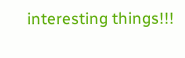interesting things!!!